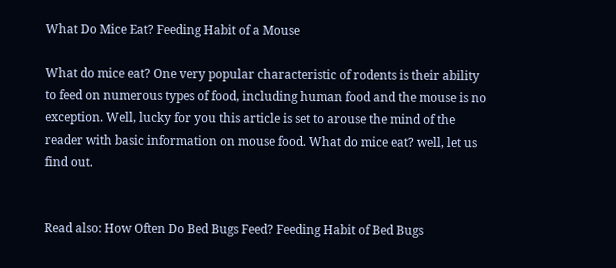What Do Mice Eat? Feeding Habit of a Mouse

What do mice eat? One very popular characteristic of rodents is their ability to feed on numerous types of food, including human food and the mouse is no exception. Well, lucky for you this article is set to arouse the mind of the reader with basic information on mouse food. What do mice eat? well, let us find out.


Read also: How Often Do Bed Bugs Feed? Feeding Habit of Bed Bugs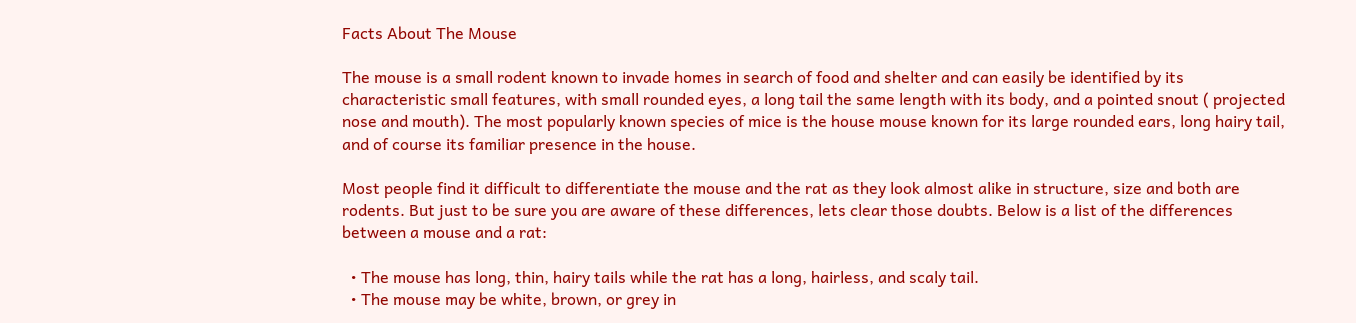Facts About The Mouse

The mouse is a small rodent known to invade homes in search of food and shelter and can easily be identified by its characteristic small features, with small rounded eyes, a long tail the same length with its body, and a pointed snout ( projected nose and mouth). The most popularly known species of mice is the house mouse known for its large rounded ears, long hairy tail, and of course its familiar presence in the house.

Most people find it difficult to differentiate the mouse and the rat as they look almost alike in structure, size and both are rodents. But just to be sure you are aware of these differences, lets clear those doubts. Below is a list of the differences between a mouse and a rat:

  • The mouse has long, thin, hairy tails while the rat has a long, hairless, and scaly tail.
  • The mouse may be white, brown, or grey in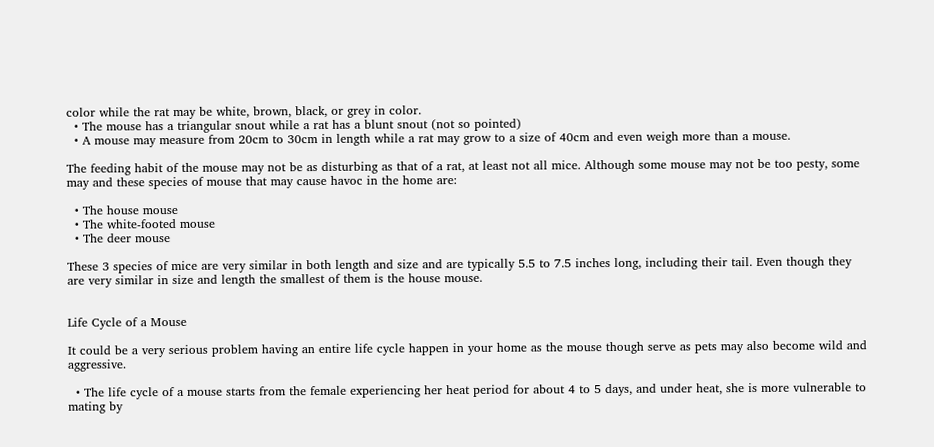color while the rat may be white, brown, black, or grey in color.
  • The mouse has a triangular snout while a rat has a blunt snout (not so pointed)
  • A mouse may measure from 20cm to 30cm in length while a rat may grow to a size of 40cm and even weigh more than a mouse.

The feeding habit of the mouse may not be as disturbing as that of a rat, at least not all mice. Although some mouse may not be too pesty, some may and these species of mouse that may cause havoc in the home are:

  • The house mouse
  • The white-footed mouse
  • The deer mouse

These 3 species of mice are very similar in both length and size and are typically 5.5 to 7.5 inches long, including their tail. Even though they are very similar in size and length the smallest of them is the house mouse.


Life Cycle of a Mouse

It could be a very serious problem having an entire life cycle happen in your home as the mouse though serve as pets may also become wild and aggressive.

  • The life cycle of a mouse starts from the female experiencing her heat period for about 4 to 5 days, and under heat, she is more vulnerable to mating by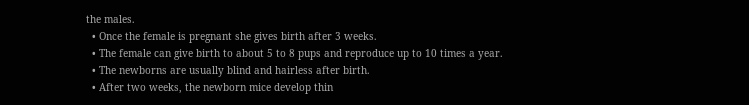the males.
  • Once the female is pregnant she gives birth after 3 weeks.
  • The female can give birth to about 5 to 8 pups and reproduce up to 10 times a year.
  • The newborns are usually blind and hairless after birth.
  • After two weeks, the newborn mice develop thin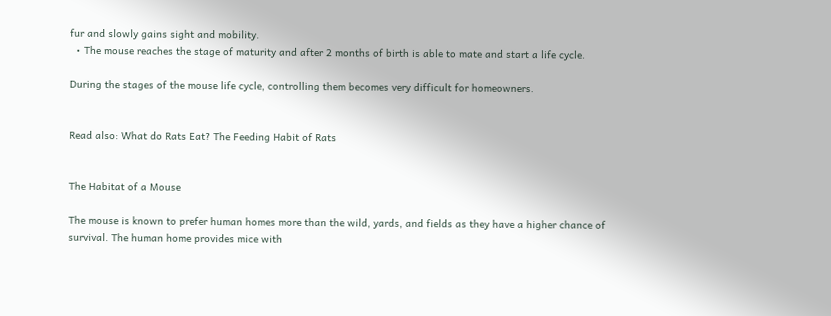fur and slowly gains sight and mobility.
  • The mouse reaches the stage of maturity and after 2 months of birth is able to mate and start a life cycle.

During the stages of the mouse life cycle, controlling them becomes very difficult for homeowners.


Read also: What do Rats Eat? The Feeding Habit of Rats


The Habitat of a Mouse

The mouse is known to prefer human homes more than the wild, yards, and fields as they have a higher chance of survival. The human home provides mice with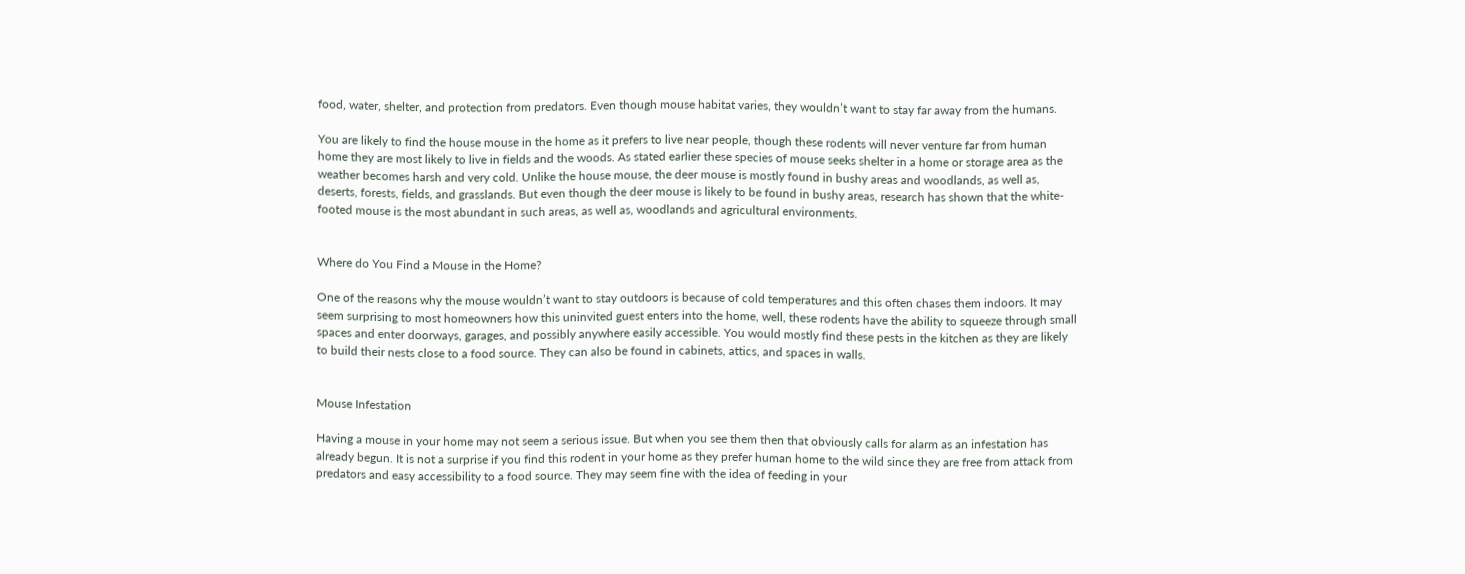food, water, shelter, and protection from predators. Even though mouse habitat varies, they wouldn’t want to stay far away from the humans.

You are likely to find the house mouse in the home as it prefers to live near people, though these rodents will never venture far from human home they are most likely to live in fields and the woods. As stated earlier these species of mouse seeks shelter in a home or storage area as the weather becomes harsh and very cold. Unlike the house mouse, the deer mouse is mostly found in bushy areas and woodlands, as well as, deserts, forests, fields, and grasslands. But even though the deer mouse is likely to be found in bushy areas, research has shown that the white-footed mouse is the most abundant in such areas, as well as, woodlands and agricultural environments.


Where do You Find a Mouse in the Home?

One of the reasons why the mouse wouldn’t want to stay outdoors is because of cold temperatures and this often chases them indoors. It may seem surprising to most homeowners how this uninvited guest enters into the home, well, these rodents have the ability to squeeze through small spaces and enter doorways, garages, and possibly anywhere easily accessible. You would mostly find these pests in the kitchen as they are likely to build their nests close to a food source. They can also be found in cabinets, attics, and spaces in walls.


Mouse Infestation

Having a mouse in your home may not seem a serious issue. But when you see them then that obviously calls for alarm as an infestation has already begun. It is not a surprise if you find this rodent in your home as they prefer human home to the wild since they are free from attack from predators and easy accessibility to a food source. They may seem fine with the idea of feeding in your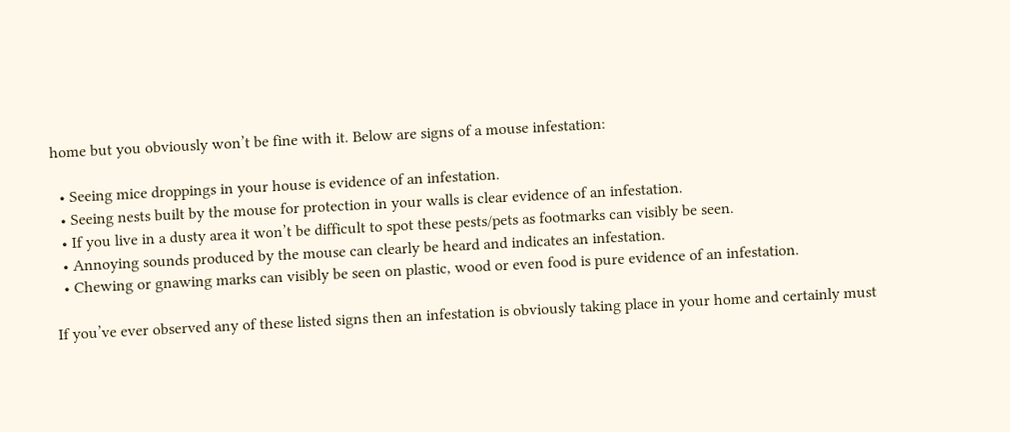home but you obviously won’t be fine with it. Below are signs of a mouse infestation:

  • Seeing mice droppings in your house is evidence of an infestation.
  • Seeing nests built by the mouse for protection in your walls is clear evidence of an infestation.
  • If you live in a dusty area it won’t be difficult to spot these pests/pets as footmarks can visibly be seen.
  • Annoying sounds produced by the mouse can clearly be heard and indicates an infestation.
  • Chewing or gnawing marks can visibly be seen on plastic, wood or even food is pure evidence of an infestation.

If you’ve ever observed any of these listed signs then an infestation is obviously taking place in your home and certainly must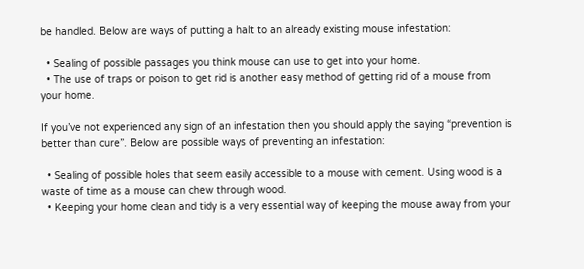be handled. Below are ways of putting a halt to an already existing mouse infestation:

  • Sealing of possible passages you think mouse can use to get into your home.
  • The use of traps or poison to get rid is another easy method of getting rid of a mouse from your home.

If you’ve not experienced any sign of an infestation then you should apply the saying “prevention is better than cure”. Below are possible ways of preventing an infestation:

  • Sealing of possible holes that seem easily accessible to a mouse with cement. Using wood is a waste of time as a mouse can chew through wood.
  • Keeping your home clean and tidy is a very essential way of keeping the mouse away from your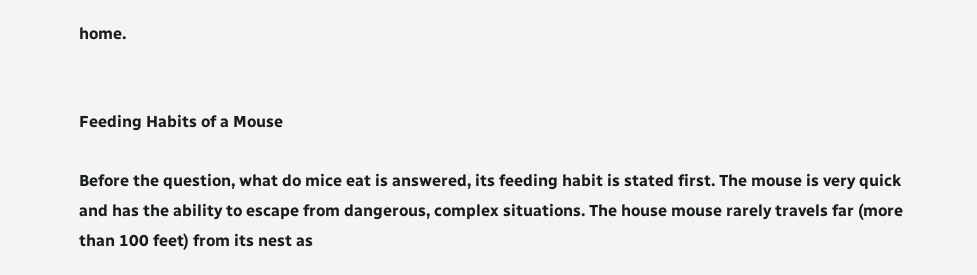home.


Feeding Habits of a Mouse

Before the question, what do mice eat is answered, its feeding habit is stated first. The mouse is very quick and has the ability to escape from dangerous, complex situations. The house mouse rarely travels far (more than 100 feet) from its nest as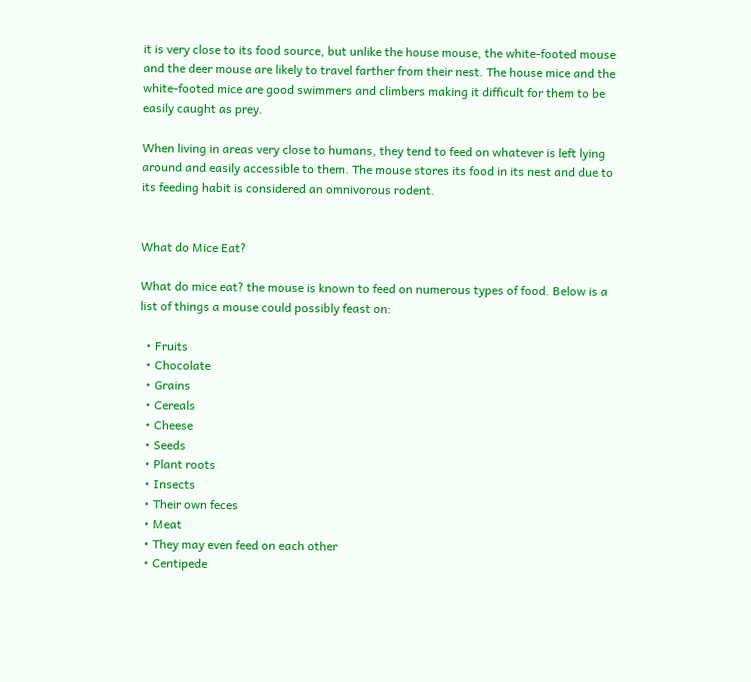it is very close to its food source, but unlike the house mouse, the white-footed mouse and the deer mouse are likely to travel farther from their nest. The house mice and the white-footed mice are good swimmers and climbers making it difficult for them to be easily caught as prey.

When living in areas very close to humans, they tend to feed on whatever is left lying around and easily accessible to them. The mouse stores its food in its nest and due to its feeding habit is considered an omnivorous rodent.


What do Mice Eat?

What do mice eat? the mouse is known to feed on numerous types of food. Below is a list of things a mouse could possibly feast on:

  • Fruits
  • Chocolate
  • Grains
  • Cereals
  • Cheese
  • Seeds
  • Plant roots
  • Insects
  • Their own feces
  • Meat
  • They may even feed on each other
  • Centipede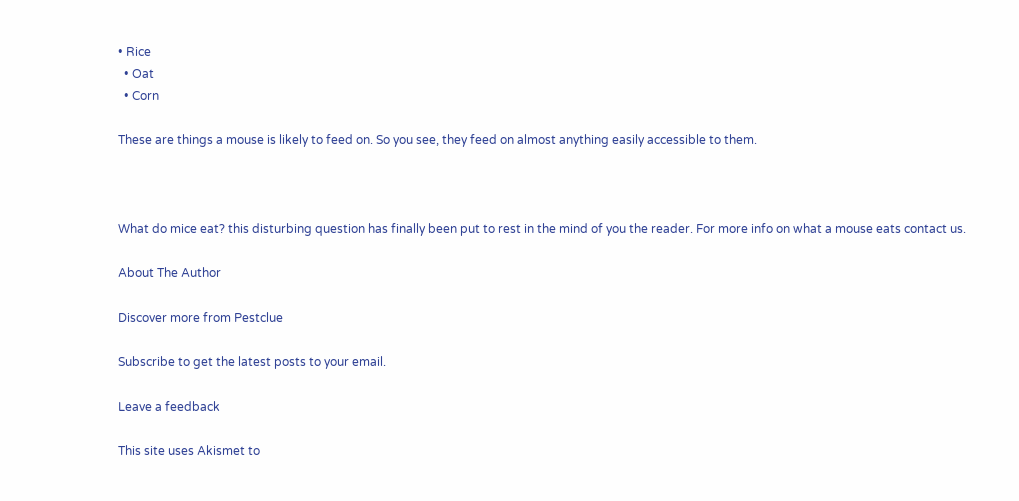• Rice
  • Oat
  • Corn

These are things a mouse is likely to feed on. So you see, they feed on almost anything easily accessible to them.



What do mice eat? this disturbing question has finally been put to rest in the mind of you the reader. For more info on what a mouse eats contact us.

About The Author

Discover more from Pestclue

Subscribe to get the latest posts to your email.

Leave a feedback

This site uses Akismet to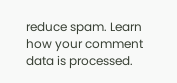reduce spam. Learn how your comment data is processed.